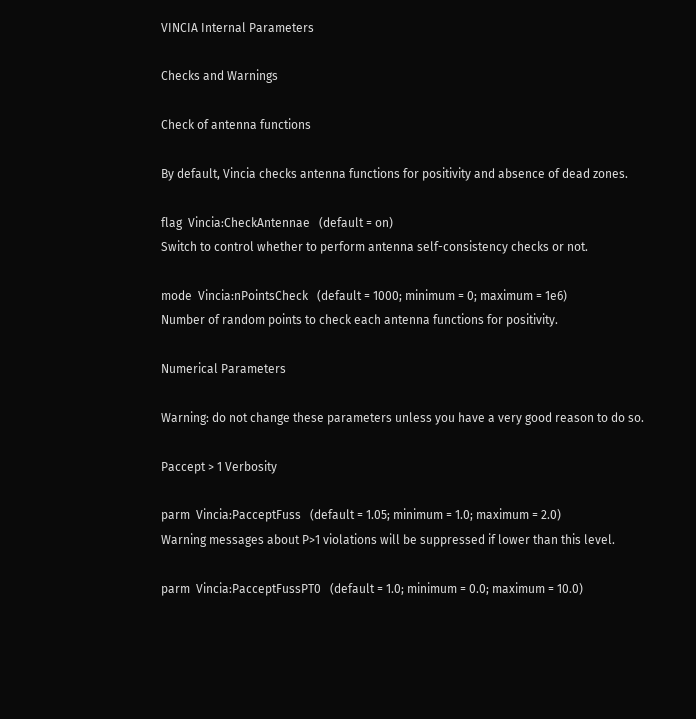VINCIA Internal Parameters

Checks and Warnings

Check of antenna functions

By default, Vincia checks antenna functions for positivity and absence of dead zones.

flag  Vincia:CheckAntennae   (default = on)
Switch to control whether to perform antenna self-consistency checks or not.

mode  Vincia:nPointsCheck   (default = 1000; minimum = 0; maximum = 1e6)
Number of random points to check each antenna functions for positivity.

Numerical Parameters

Warning: do not change these parameters unless you have a very good reason to do so.

Paccept > 1 Verbosity

parm  Vincia:PacceptFuss   (default = 1.05; minimum = 1.0; maximum = 2.0)
Warning messages about P>1 violations will be suppressed if lower than this level.

parm  Vincia:PacceptFussPT0   (default = 1.0; minimum = 0.0; maximum = 10.0)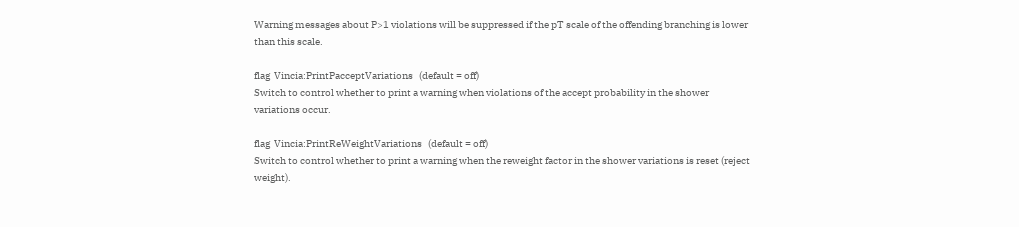Warning messages about P>1 violations will be suppressed if the pT scale of the offending branching is lower than this scale.

flag  Vincia:PrintPacceptVariations   (default = off)
Switch to control whether to print a warning when violations of the accept probability in the shower variations occur.

flag  Vincia:PrintReWeightVariations   (default = off)
Switch to control whether to print a warning when the reweight factor in the shower variations is reset (reject weight).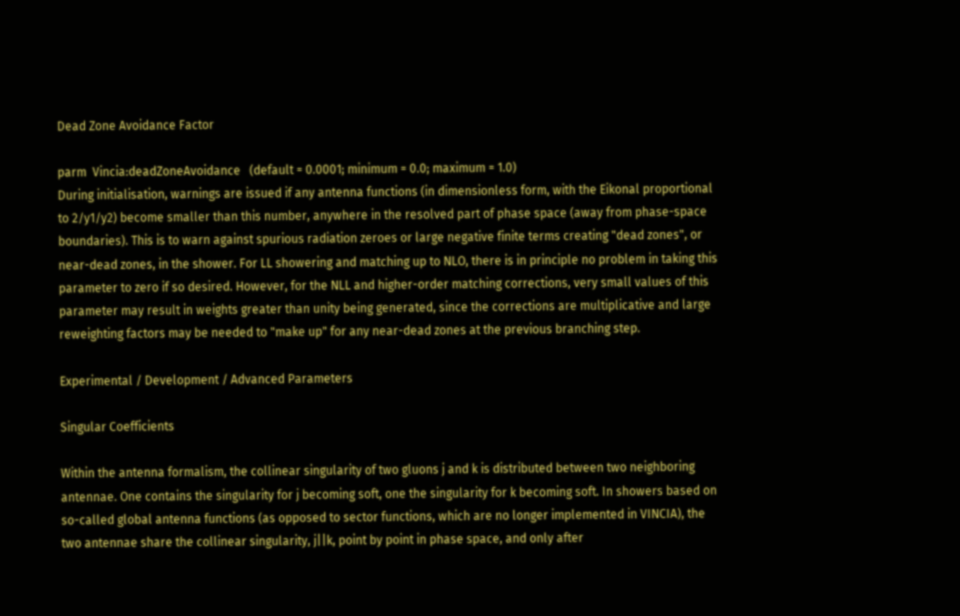Dead Zone Avoidance Factor

parm  Vincia:deadZoneAvoidance   (default = 0.0001; minimum = 0.0; maximum = 1.0)
During initialisation, warnings are issued if any antenna functions (in dimensionless form, with the Eikonal proportional to 2/y1/y2) become smaller than this number, anywhere in the resolved part of phase space (away from phase-space boundaries). This is to warn against spurious radiation zeroes or large negative finite terms creating "dead zones", or near-dead zones, in the shower. For LL showering and matching up to NLO, there is in principle no problem in taking this parameter to zero if so desired. However, for the NLL and higher-order matching corrections, very small values of this parameter may result in weights greater than unity being generated, since the corrections are multiplicative and large reweighting factors may be needed to "make up" for any near-dead zones at the previous branching step.

Experimental / Development / Advanced Parameters

Singular Coefficients

Within the antenna formalism, the collinear singularity of two gluons j and k is distributed between two neighboring antennae. One contains the singularity for j becoming soft, one the singularity for k becoming soft. In showers based on so-called global antenna functions (as opposed to sector functions, which are no longer implemented in VINCIA), the two antennae share the collinear singularity, j||k, point by point in phase space, and only after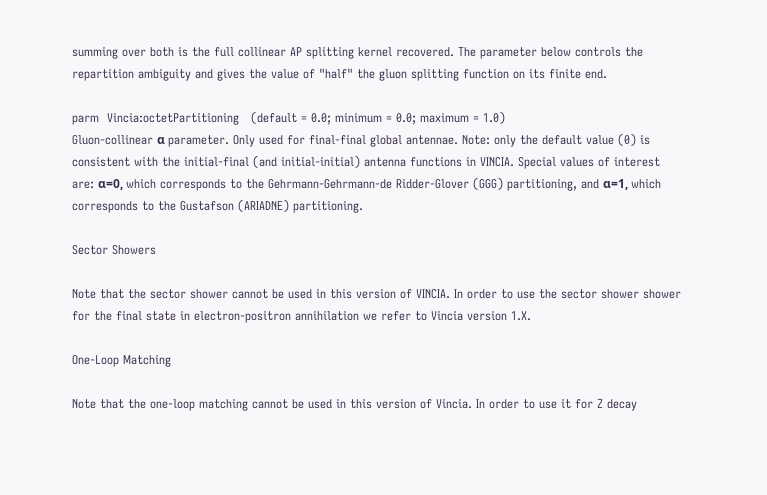summing over both is the full collinear AP splitting kernel recovered. The parameter below controls the repartition ambiguity and gives the value of "half" the gluon splitting function on its finite end.

parm  Vincia:octetPartitioning   (default = 0.0; minimum = 0.0; maximum = 1.0)
Gluon-collinear α parameter. Only used for final-final global antennae. Note: only the default value (0) is consistent with the initial-final (and initial-initial) antenna functions in VINCIA. Special values of interest are: α=0, which corresponds to the Gehrmann-Gehrmann-de Ridder-Glover (GGG) partitioning, and α=1, which corresponds to the Gustafson (ARIADNE) partitioning.

Sector Showers

Note that the sector shower cannot be used in this version of VINCIA. In order to use the sector shower shower for the final state in electron-positron annihilation we refer to Vincia version 1.X.

One-Loop Matching

Note that the one-loop matching cannot be used in this version of Vincia. In order to use it for Z decay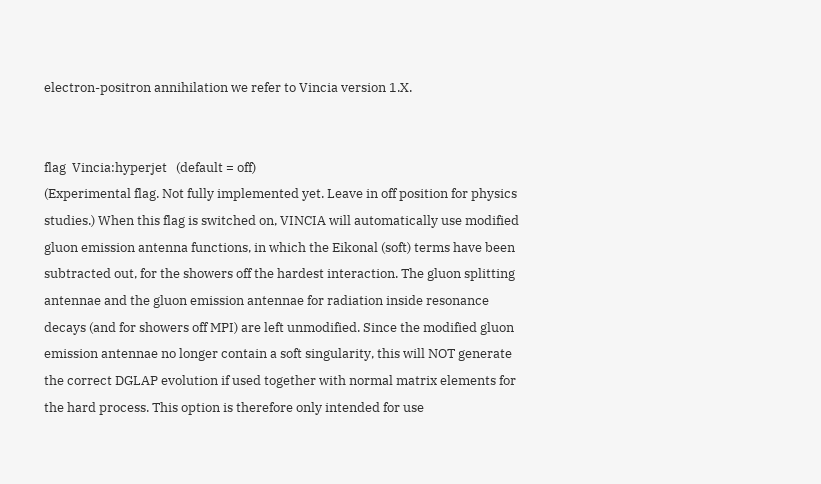electron-positron annihilation we refer to Vincia version 1.X.


flag  Vincia:hyperjet   (default = off)
(Experimental flag. Not fully implemented yet. Leave in off position for physics studies.) When this flag is switched on, VINCIA will automatically use modified gluon emission antenna functions, in which the Eikonal (soft) terms have been subtracted out, for the showers off the hardest interaction. The gluon splitting antennae and the gluon emission antennae for radiation inside resonance decays (and for showers off MPI) are left unmodified. Since the modified gluon emission antennae no longer contain a soft singularity, this will NOT generate the correct DGLAP evolution if used together with normal matrix elements for the hard process. This option is therefore only intended for use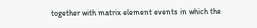together with matrix element events in which the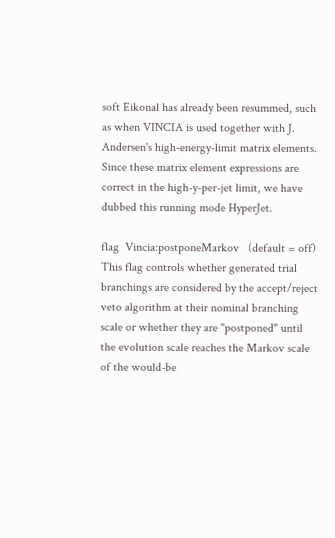soft Eikonal has already been resummed, such as when VINCIA is used together with J. Andersen's high-energy-limit matrix elements. Since these matrix element expressions are correct in the high-y-per-jet limit, we have dubbed this running mode HyperJet.

flag  Vincia:postponeMarkov   (default = off)
This flag controls whether generated trial branchings are considered by the accept/reject veto algorithm at their nominal branching scale or whether they are "postponed" until the evolution scale reaches the Markov scale of the would-be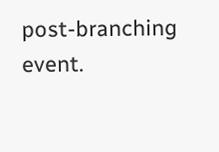post-branching event.